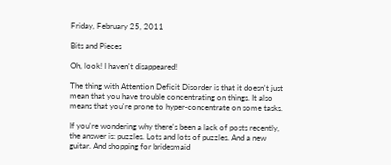Friday, February 25, 2011

Bits and Pieces

Oh, look! I haven't disappeared!

The thing with Attention Deficit Disorder is that it doesn't just mean that you have trouble concentrating on things. It also means that you're prone to hyper-concentrate on some tasks.

If you're wondering why there's been a lack of posts recently, the answer is: puzzles. Lots and lots of puzzles. And a new guitar. And shopping for bridesmaid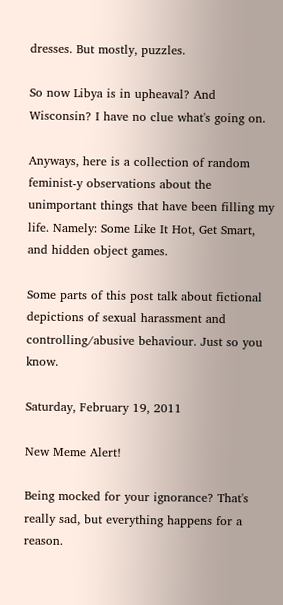dresses. But mostly, puzzles.

So now Libya is in upheaval? And Wisconsin? I have no clue what's going on.

Anyways, here is a collection of random feminist-y observations about the unimportant things that have been filling my life. Namely: Some Like It Hot, Get Smart, and hidden object games.

Some parts of this post talk about fictional depictions of sexual harassment and controlling/abusive behaviour. Just so you know.

Saturday, February 19, 2011

New Meme Alert!

Being mocked for your ignorance? That's really sad, but everything happens for a reason.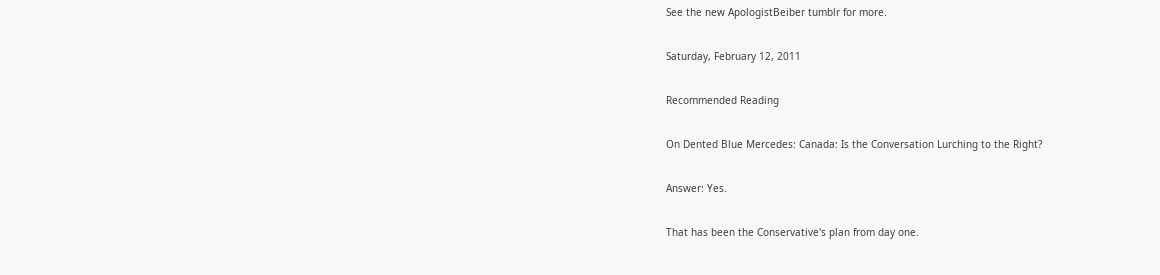See the new ApologistBeiber tumblr for more.

Saturday, February 12, 2011

Recommended Reading

On Dented Blue Mercedes: Canada: Is the Conversation Lurching to the Right?

Answer: Yes.

That has been the Conservative's plan from day one.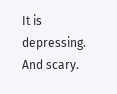It is depressing. And scary.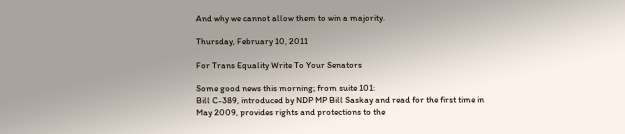And why we cannot allow them to win a majority.

Thursday, February 10, 2011

For Trans Equality Write To Your Senators

Some good news this morning; from suite 101:
Bill C-389, introduced by NDP MP Bill Saskay and read for the first time in May 2009, provides rights and protections to the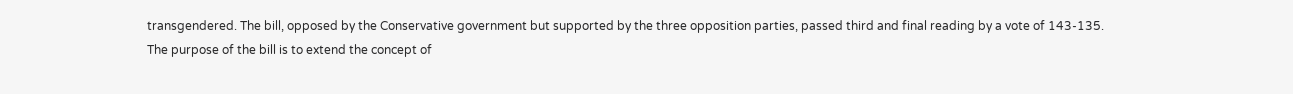transgendered. The bill, opposed by the Conservative government but supported by the three opposition parties, passed third and final reading by a vote of 143-135.
The purpose of the bill is to extend the concept of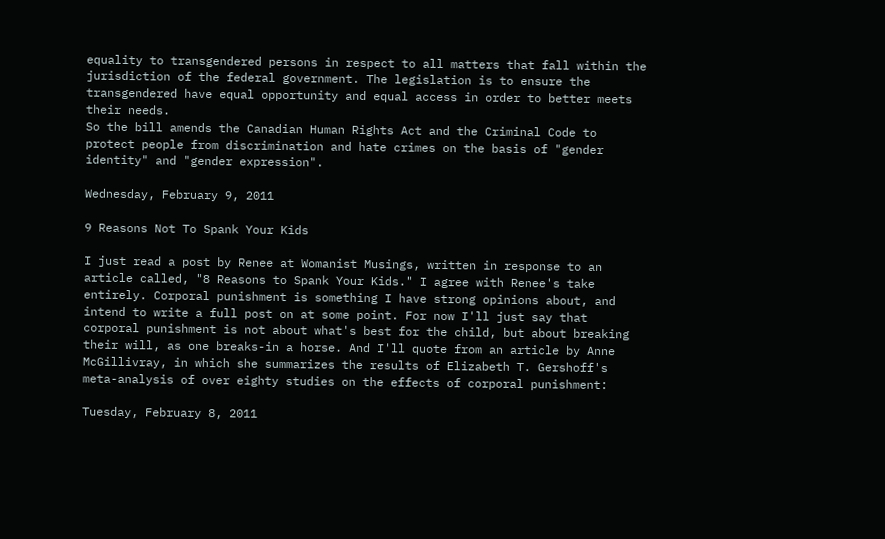equality to transgendered persons in respect to all matters that fall within the jurisdiction of the federal government. The legislation is to ensure the transgendered have equal opportunity and equal access in order to better meets their needs.
So the bill amends the Canadian Human Rights Act and the Criminal Code to protect people from discrimination and hate crimes on the basis of "gender identity" and "gender expression".

Wednesday, February 9, 2011

9 Reasons Not To Spank Your Kids

I just read a post by Renee at Womanist Musings, written in response to an article called, "8 Reasons to Spank Your Kids." I agree with Renee's take entirely. Corporal punishment is something I have strong opinions about, and intend to write a full post on at some point. For now I'll just say that corporal punishment is not about what's best for the child, but about breaking their will, as one breaks-in a horse. And I'll quote from an article by Anne McGillivray, in which she summarizes the results of Elizabeth T. Gershoff's meta-analysis of over eighty studies on the effects of corporal punishment:

Tuesday, February 8, 2011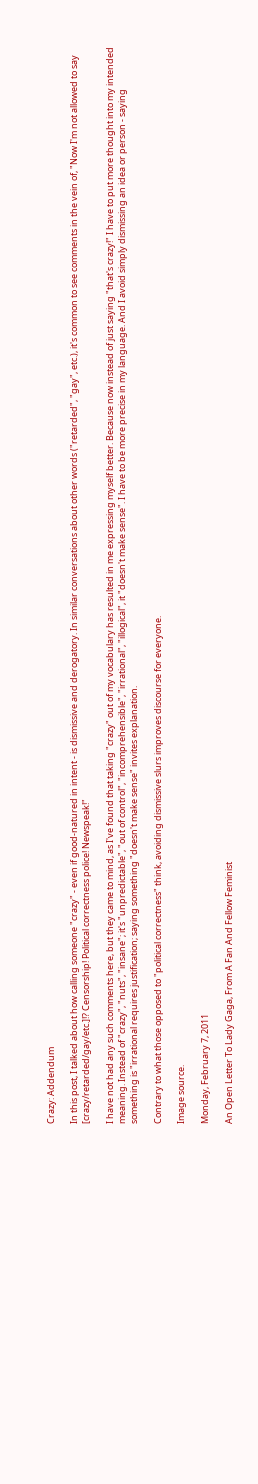Crazy: Addendum

In this post, I talked about how calling someone "crazy" - even if good-natured in intent - is dismissive and derogatory. In similar conversations about other words ("retarded", "gay", etc.), it's common to see comments in the vein of, "Now I'm not allowed to say [crazy/retarded/gay/etc.]!? Censorship! Political correctness police! Newspeak!"

I have not had any such comments here, but they came to mind, as I've found that taking "crazy" out of my vocabulary has resulted in me expressing myself better. Because now instead of just saying "that's crazy!" I have to put more thought into my intended meaning. Instead of "crazy", "nuts", "insane"; it's "unpredictable", "out of control", "incomprehensible", "irrational", "illogical", it "doesn't make sense". I have to be more precise in my language. And I avoid simply dismissing an idea or person - saying something is "irrational requires justification; saying something "doesn't make sense" invites explanation.

Contrary to what those opposed to "political correctness" think, avoiding dismissive slurs improves discourse for everyone.

Image source.

Monday, February 7, 2011

An Open Letter To Lady Gaga, From A Fan And Fellow Feminist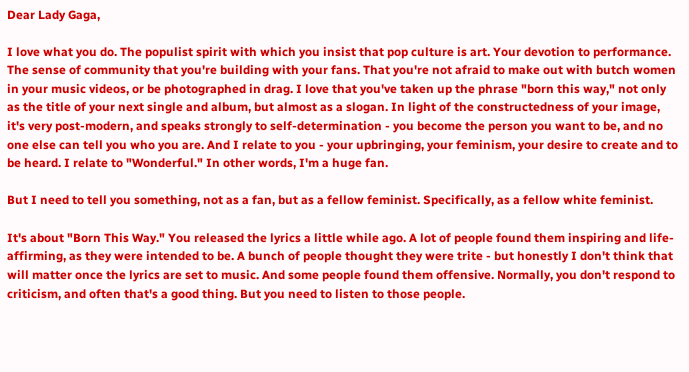Dear Lady Gaga,

I love what you do. The populist spirit with which you insist that pop culture is art. Your devotion to performance. The sense of community that you're building with your fans. That you're not afraid to make out with butch women in your music videos, or be photographed in drag. I love that you've taken up the phrase "born this way," not only as the title of your next single and album, but almost as a slogan. In light of the constructedness of your image, it's very post-modern, and speaks strongly to self-determination - you become the person you want to be, and no one else can tell you who you are. And I relate to you - your upbringing, your feminism, your desire to create and to be heard. I relate to "Wonderful." In other words, I'm a huge fan.

But I need to tell you something, not as a fan, but as a fellow feminist. Specifically, as a fellow white feminist.

It's about "Born This Way." You released the lyrics a little while ago. A lot of people found them inspiring and life-affirming, as they were intended to be. A bunch of people thought they were trite - but honestly I don't think that will matter once the lyrics are set to music. And some people found them offensive. Normally, you don't respond to criticism, and often that's a good thing. But you need to listen to those people.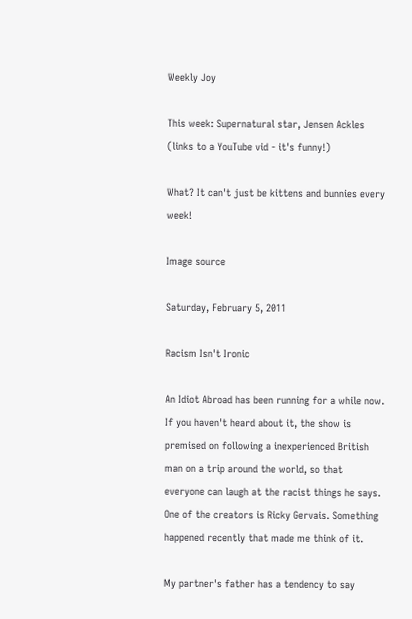Weekly Joy

This week: Supernatural star, Jensen Ackles (links to a YouTube vid - it's funny!)

What? It can't just be kittens and bunnies every week!

Image source

Saturday, February 5, 2011

Racism Isn't Ironic

An Idiot Abroad has been running for a while now. If you haven't heard about it, the show is premised on following a inexperienced British man on a trip around the world, so that everyone can laugh at the racist things he says. One of the creators is Ricky Gervais. Something happened recently that made me think of it.

My partner's father has a tendency to say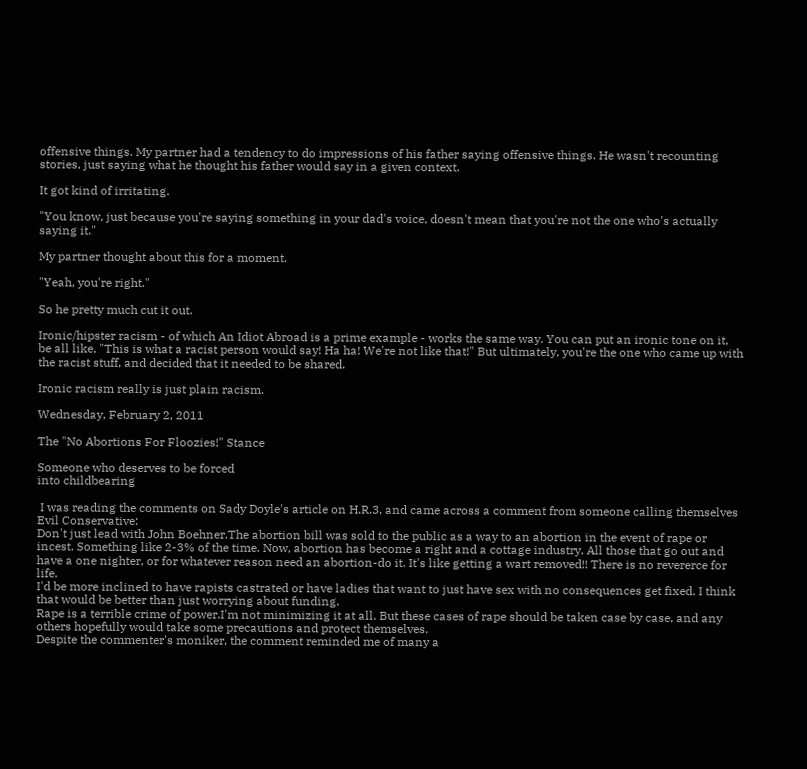offensive things. My partner had a tendency to do impressions of his father saying offensive things. He wasn't recounting stories, just saying what he thought his father would say in a given context.

It got kind of irritating.

"You know, just because you're saying something in your dad's voice, doesn't mean that you're not the one who's actually saying it."

My partner thought about this for a moment.

"Yeah, you're right."

So he pretty much cut it out.

Ironic/hipster racism - of which An Idiot Abroad is a prime example - works the same way. You can put an ironic tone on it, be all like, "This is what a racist person would say! Ha ha! We're not like that!" But ultimately, you're the one who came up with the racist stuff, and decided that it needed to be shared.

Ironic racism really is just plain racism.

Wednesday, February 2, 2011

The "No Abortions For Floozies!" Stance

Someone who deserves to be forced
into childbearing

 I was reading the comments on Sady Doyle's article on H.R.3, and came across a comment from someone calling themselves Evil Conservative:
Don't just lead with John Boehner.The abortion bill was sold to the public as a way to an abortion in the event of rape or incest. Something like 2-3% of the time. Now, abortion has become a right and a cottage industry. All those that go out and have a one nighter, or for whatever reason need an abortion-do it. It's like getting a wart removed!! There is no revererce for life.
I'd be more inclined to have rapists castrated or have ladies that want to just have sex with no consequences get fixed. I think that would be better than just worrying about funding.
Rape is a terrible crime of power.I'm not minimizing it at all. But these cases of rape should be taken case by case, and any others hopefully would take some precautions and protect themselves.
Despite the commenter's moniker, the comment reminded me of many a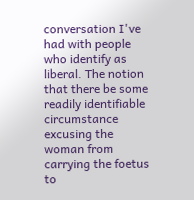conversation I've had with people who identify as liberal. The notion that there be some readily identifiable circumstance excusing the woman from carrying the foetus to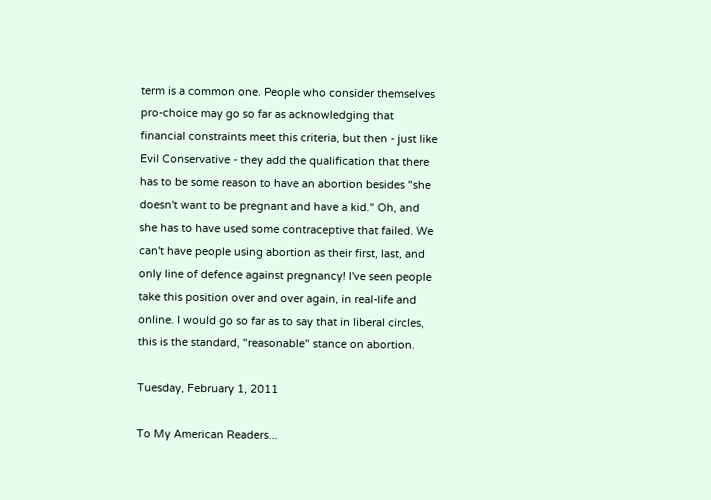term is a common one. People who consider themselves pro-choice may go so far as acknowledging that financial constraints meet this criteria, but then - just like Evil Conservative - they add the qualification that there has to be some reason to have an abortion besides "she doesn't want to be pregnant and have a kid." Oh, and she has to have used some contraceptive that failed. We can't have people using abortion as their first, last, and only line of defence against pregnancy! I've seen people take this position over and over again, in real-life and online. I would go so far as to say that in liberal circles, this is the standard, "reasonable" stance on abortion.

Tuesday, February 1, 2011

To My American Readers...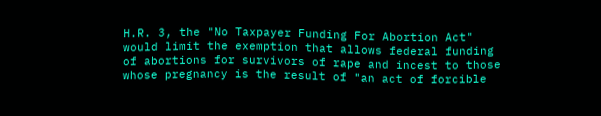H.R. 3, the "No Taxpayer Funding For Abortion Act" would limit the exemption that allows federal funding of abortions for survivors of rape and incest to those whose pregnancy is the result of "an act of forcible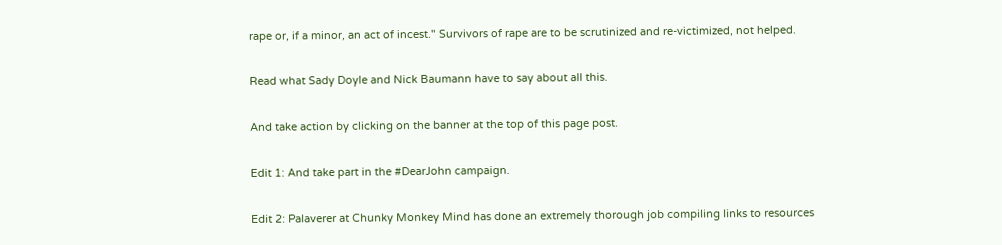rape or, if a minor, an act of incest." Survivors of rape are to be scrutinized and re-victimized, not helped.

Read what Sady Doyle and Nick Baumann have to say about all this.

And take action by clicking on the banner at the top of this page post.

Edit 1: And take part in the #DearJohn campaign.

Edit 2: Palaverer at Chunky Monkey Mind has done an extremely thorough job compiling links to resources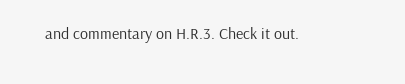and commentary on H.R.3. Check it out.